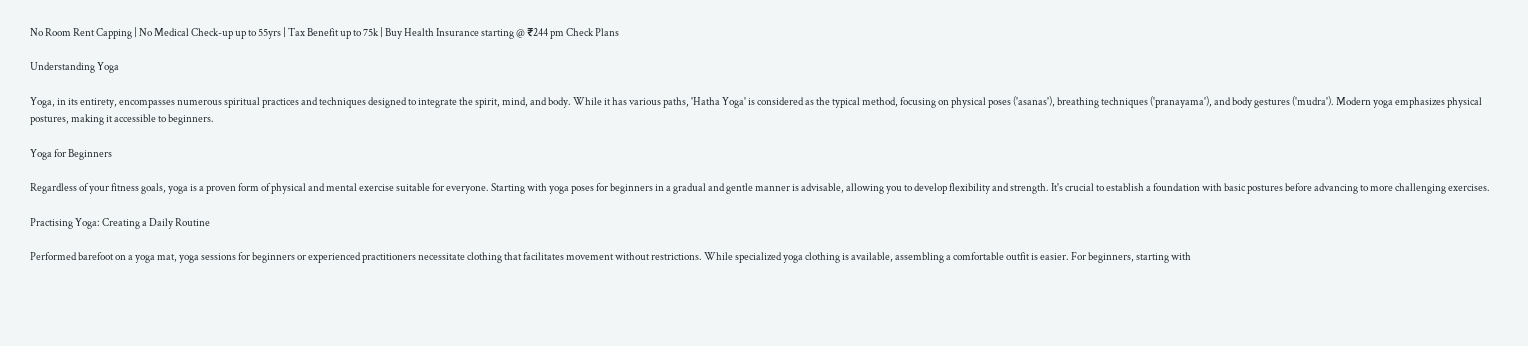No Room Rent Capping | No Medical Check-up up to 55yrs | Tax Benefit up to 75k | Buy Health Insurance starting @ ₹244 pm Check Plans

Understanding Yoga

Yoga, in its entirety, encompasses numerous spiritual practices and techniques designed to integrate the spirit, mind, and body. While it has various paths, 'Hatha Yoga' is considered as the typical method, focusing on physical poses ('asanas'), breathing techniques ('pranayama'), and body gestures ('mudra'). Modern yoga emphasizes physical postures, making it accessible to beginners.

Yoga for Beginners

Regardless of your fitness goals, yoga is a proven form of physical and mental exercise suitable for everyone. Starting with yoga poses for beginners in a gradual and gentle manner is advisable, allowing you to develop flexibility and strength. It's crucial to establish a foundation with basic postures before advancing to more challenging exercises.

Practising Yoga: Creating a Daily Routine

Performed barefoot on a yoga mat, yoga sessions for beginners or experienced practitioners necessitate clothing that facilitates movement without restrictions. While specialized yoga clothing is available, assembling a comfortable outfit is easier. For beginners, starting with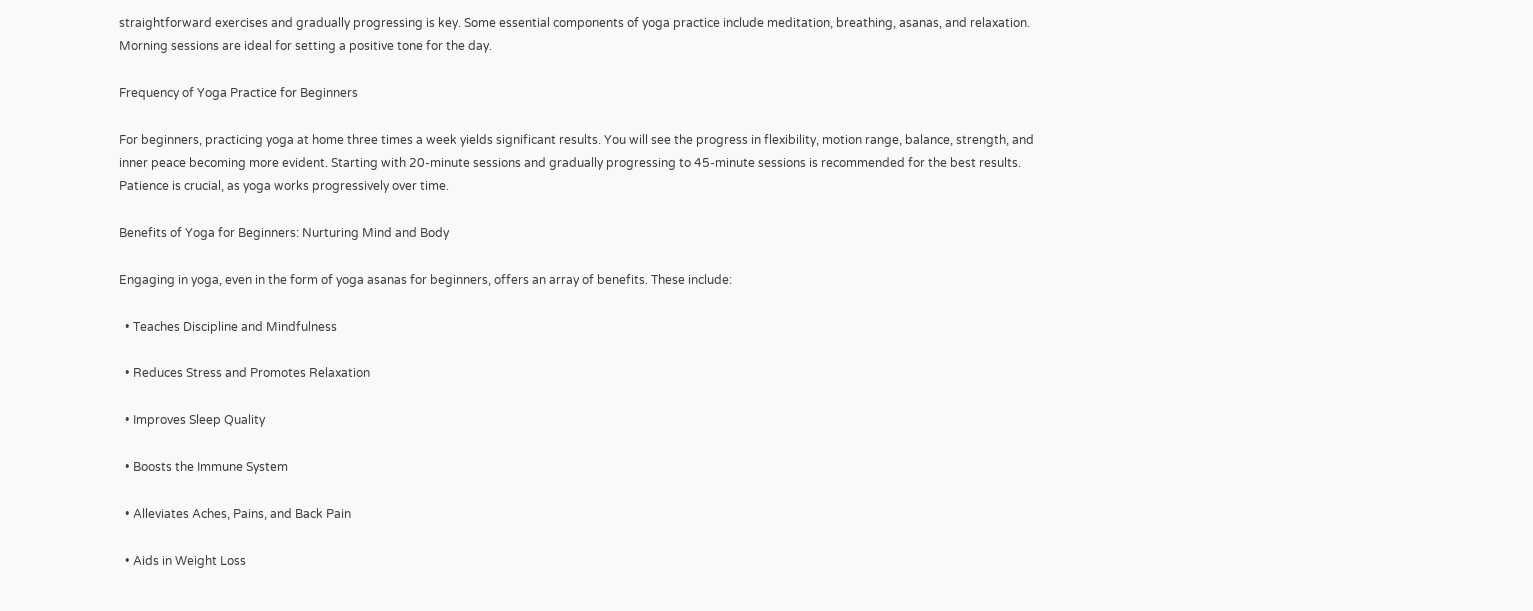straightforward exercises and gradually progressing is key. Some essential components of yoga practice include meditation, breathing, asanas, and relaxation. Morning sessions are ideal for setting a positive tone for the day.

Frequency of Yoga Practice for Beginners

For beginners, practicing yoga at home three times a week yields significant results. You will see the progress in flexibility, motion range, balance, strength, and inner peace becoming more evident. Starting with 20-minute sessions and gradually progressing to 45-minute sessions is recommended for the best results. Patience is crucial, as yoga works progressively over time.

Benefits of Yoga for Beginners: Nurturing Mind and Body

Engaging in yoga, even in the form of yoga asanas for beginners, offers an array of benefits. These include:

  • Teaches Discipline and Mindfulness

  • Reduces Stress and Promotes Relaxation

  • Improves Sleep Quality

  • Boosts the Immune System

  • Alleviates Aches, Pains, and Back Pain

  • Aids in Weight Loss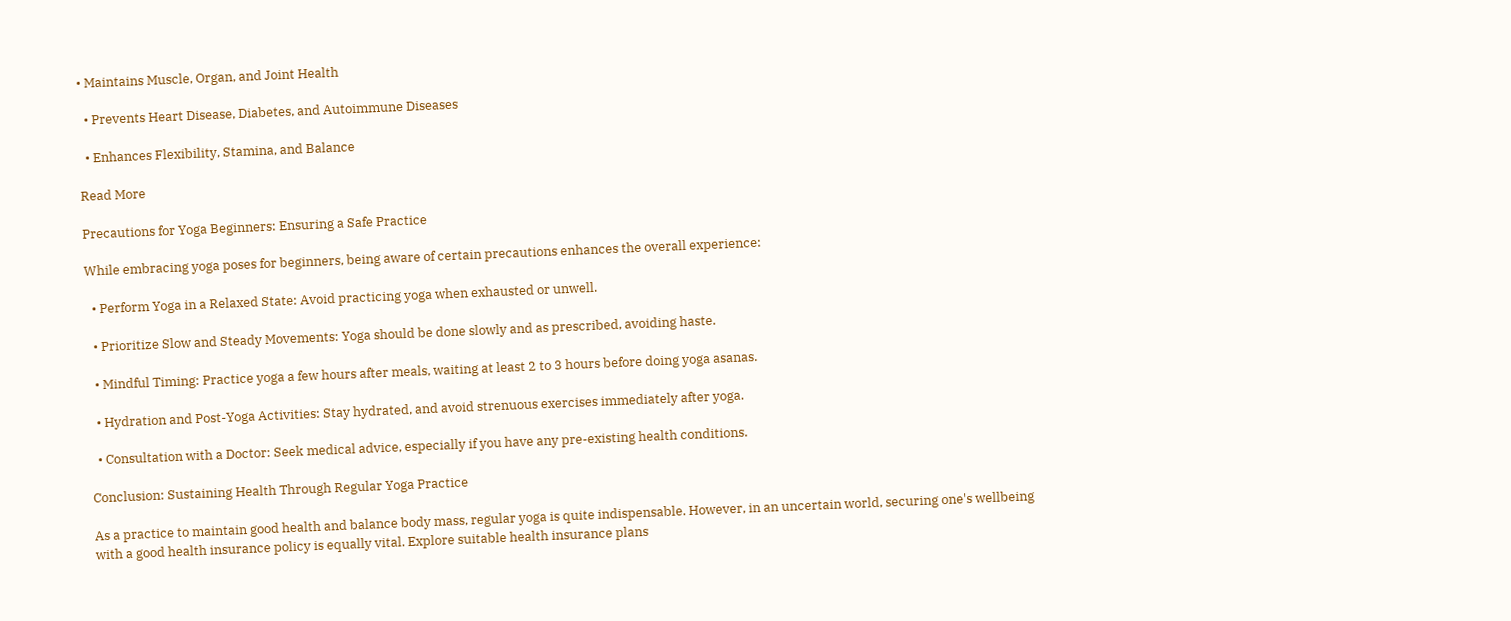• Maintains Muscle, Organ, and Joint Health

  • Prevents Heart Disease, Diabetes, and Autoimmune Diseases

  • Enhances Flexibility, Stamina, and Balance

Read More

Precautions for Yoga Beginners: Ensuring a Safe Practice

While embracing yoga poses for beginners, being aware of certain precautions enhances the overall experience:

  • Perform Yoga in a Relaxed State: Avoid practicing yoga when exhausted or unwell.

  • Prioritize Slow and Steady Movements: Yoga should be done slowly and as prescribed, avoiding haste.

  • Mindful Timing: Practice yoga a few hours after meals, waiting at least 2 to 3 hours before doing yoga asanas.

  • Hydration and Post-Yoga Activities: Stay hydrated, and avoid strenuous exercises immediately after yoga.

  • Consultation with a Doctor: Seek medical advice, especially if you have any pre-existing health conditions.

Conclusion: Sustaining Health Through Regular Yoga Practice

As a practice to maintain good health and balance body mass, regular yoga is quite indispensable. However, in an uncertain world, securing one's wellbeing with a good health insurance policy is equally vital. Explore suitable health insurance plans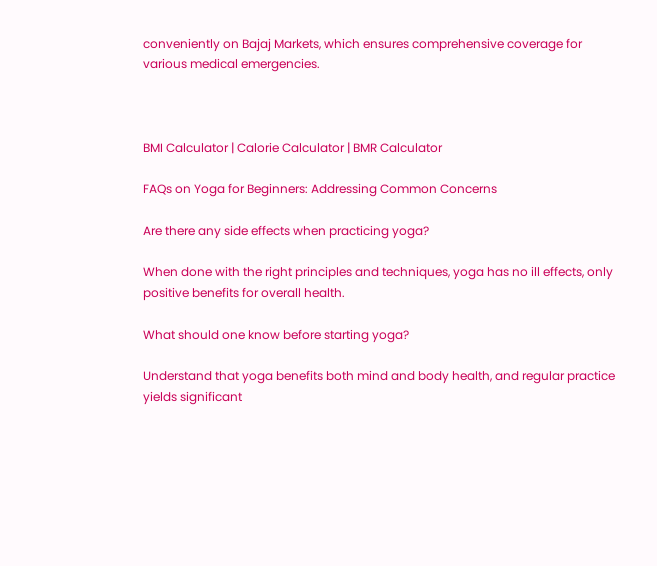conveniently on Bajaj Markets, which ensures comprehensive coverage for various medical emergencies.



BMI Calculator | Calorie Calculator | BMR Calculator

FAQs on Yoga for Beginners: Addressing Common Concerns

Are there any side effects when practicing yoga?

When done with the right principles and techniques, yoga has no ill effects, only positive benefits for overall health.

What should one know before starting yoga?

Understand that yoga benefits both mind and body health, and regular practice yields significant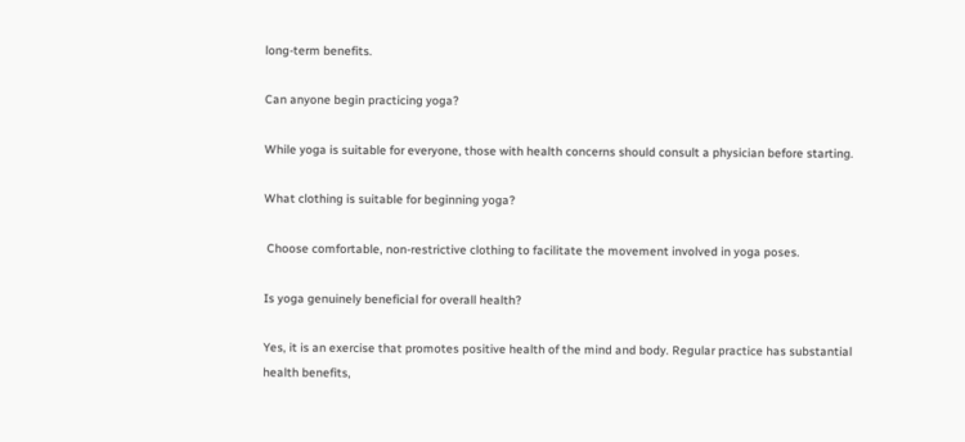long-term benefits.

Can anyone begin practicing yoga?

While yoga is suitable for everyone, those with health concerns should consult a physician before starting.

What clothing is suitable for beginning yoga?

 Choose comfortable, non-restrictive clothing to facilitate the movement involved in yoga poses.

Is yoga genuinely beneficial for overall health?

Yes, it is an exercise that promotes positive health of the mind and body. Regular practice has substantial health benefits,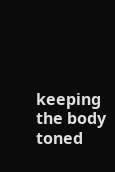keeping the body toned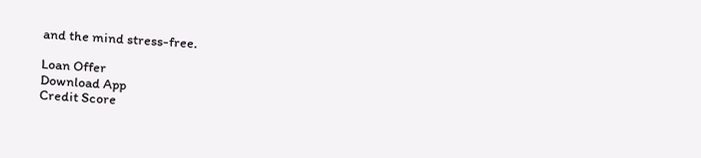and the mind stress-free.

Loan Offer
Download App
Credit Score